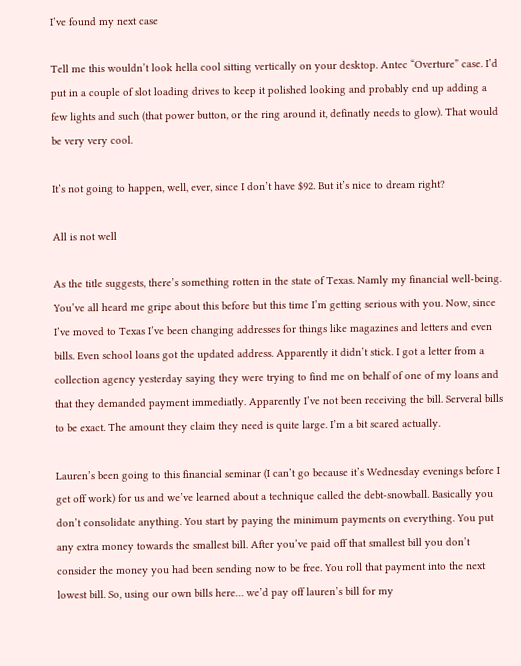I’ve found my next case

Tell me this wouldn’t look hella cool sitting vertically on your desktop. Antec “Overture” case. I’d put in a couple of slot loading drives to keep it polished looking and probably end up adding a few lights and such (that power button, or the ring around it, definatly needs to glow). That would be very very cool.

It’s not going to happen, well, ever, since I don’t have $92. But it’s nice to dream right?

All is not well

As the title suggests, there’s something rotten in the state of Texas. Namly my financial well-being. You’ve all heard me gripe about this before but this time I’m getting serious with you. Now, since I’ve moved to Texas I’ve been changing addresses for things like magazines and letters and even bills. Even school loans got the updated address. Apparently it didn’t stick. I got a letter from a collection agency yesterday saying they were trying to find me on behalf of one of my loans and that they demanded payment immediatly. Apparently I’ve not been receiving the bill. Serveral bills to be exact. The amount they claim they need is quite large. I’m a bit scared actually.

Lauren’s been going to this financial seminar (I can’t go because it’s Wednesday evenings before I get off work) for us and we’ve learned about a technique called the debt-snowball. Basically you don’t consolidate anything. You start by paying the minimum payments on everything. You put any extra money towards the smallest bill. After you’ve paid off that smallest bill you don’t consider the money you had been sending now to be free. You roll that payment into the next lowest bill. So, using our own bills here… we’d pay off lauren’s bill for my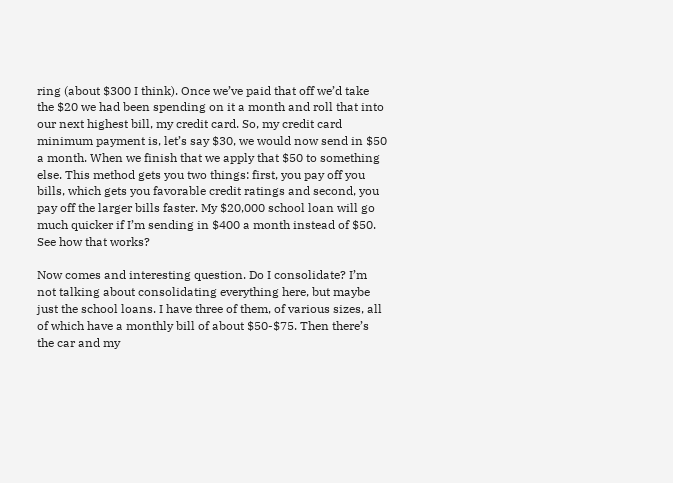ring (about $300 I think). Once we’ve paid that off we’d take the $20 we had been spending on it a month and roll that into our next highest bill, my credit card. So, my credit card minimum payment is, let’s say $30, we would now send in $50 a month. When we finish that we apply that $50 to something else. This method gets you two things: first, you pay off you bills, which gets you favorable credit ratings and second, you pay off the larger bills faster. My $20,000 school loan will go much quicker if I’m sending in $400 a month instead of $50. See how that works?

Now comes and interesting question. Do I consolidate? I’m not talking about consolidating everything here, but maybe just the school loans. I have three of them, of various sizes, all of which have a monthly bill of about $50-$75. Then there’s the car and my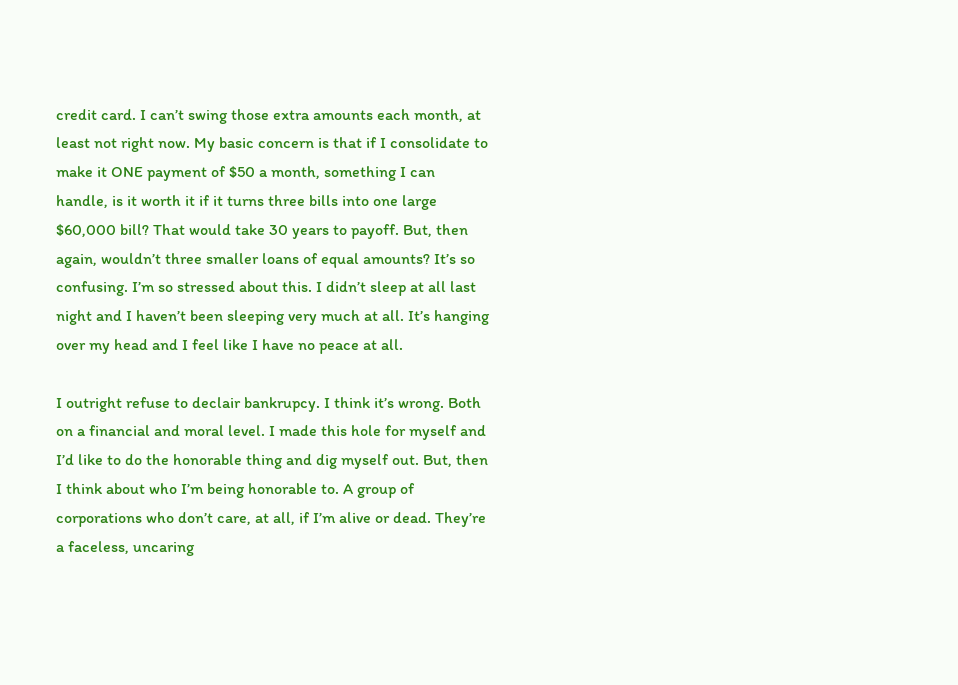credit card. I can’t swing those extra amounts each month, at least not right now. My basic concern is that if I consolidate to make it ONE payment of $50 a month, something I can handle, is it worth it if it turns three bills into one large $60,000 bill? That would take 30 years to payoff. But, then again, wouldn’t three smaller loans of equal amounts? It’s so confusing. I’m so stressed about this. I didn’t sleep at all last night and I haven’t been sleeping very much at all. It’s hanging over my head and I feel like I have no peace at all.

I outright refuse to declair bankrupcy. I think it’s wrong. Both on a financial and moral level. I made this hole for myself and I’d like to do the honorable thing and dig myself out. But, then I think about who I’m being honorable to. A group of corporations who don’t care, at all, if I’m alive or dead. They’re a faceless, uncaring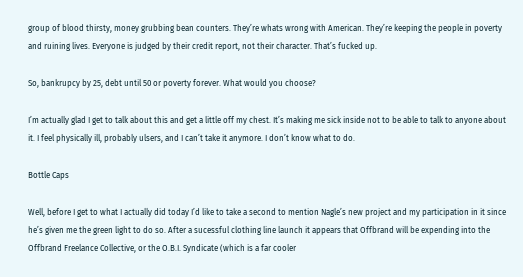group of blood thirsty, money grubbing bean counters. They’re whats wrong with American. They’re keeping the people in poverty and ruining lives. Everyone is judged by their credit report, not their character. That’s fucked up.

So, bankrupcy by 25, debt until 50 or poverty forever. What would you choose?

I’m actually glad I get to talk about this and get a little off my chest. It’s making me sick inside not to be able to talk to anyone about it. I feel physically ill, probably ulsers, and I can’t take it anymore. I don’t know what to do.

Bottle Caps

Well, before I get to what I actually did today I’d like to take a second to mention Nagle’s new project and my participation in it since he’s given me the green light to do so. After a sucessful clothing line launch it appears that Offbrand will be expending into the Offbrand Freelance Collective, or the O.B.I. Syndicate (which is a far cooler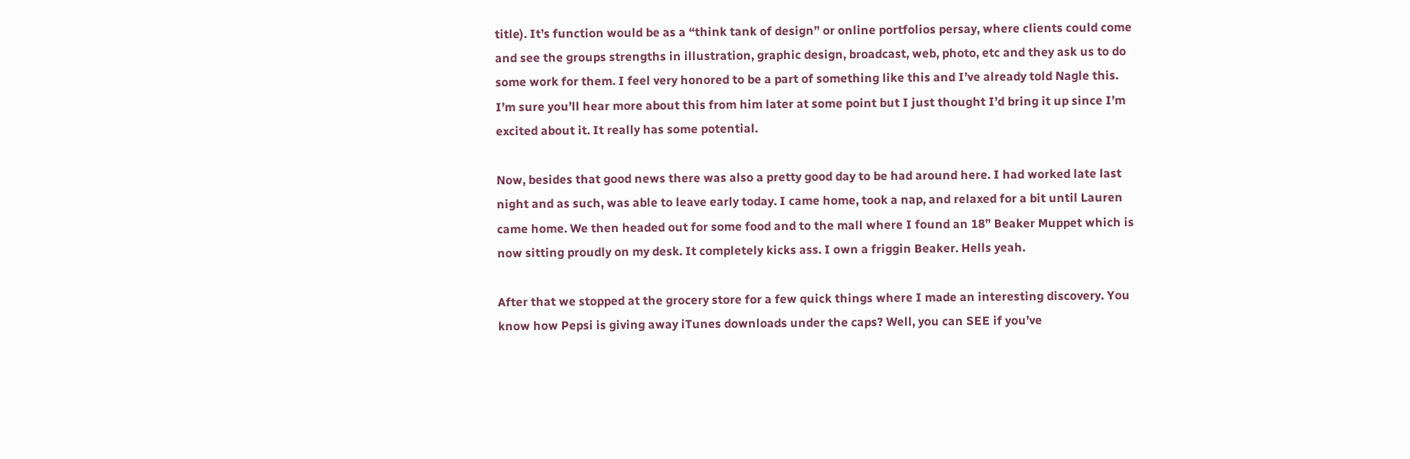title). It’s function would be as a “think tank of design” or online portfolios persay, where clients could come and see the groups strengths in illustration, graphic design, broadcast, web, photo, etc and they ask us to do some work for them. I feel very honored to be a part of something like this and I’ve already told Nagle this. I’m sure you’ll hear more about this from him later at some point but I just thought I’d bring it up since I’m excited about it. It really has some potential.

Now, besides that good news there was also a pretty good day to be had around here. I had worked late last night and as such, was able to leave early today. I came home, took a nap, and relaxed for a bit until Lauren came home. We then headed out for some food and to the mall where I found an 18” Beaker Muppet which is now sitting proudly on my desk. It completely kicks ass. I own a friggin Beaker. Hells yeah.

After that we stopped at the grocery store for a few quick things where I made an interesting discovery. You know how Pepsi is giving away iTunes downloads under the caps? Well, you can SEE if you’ve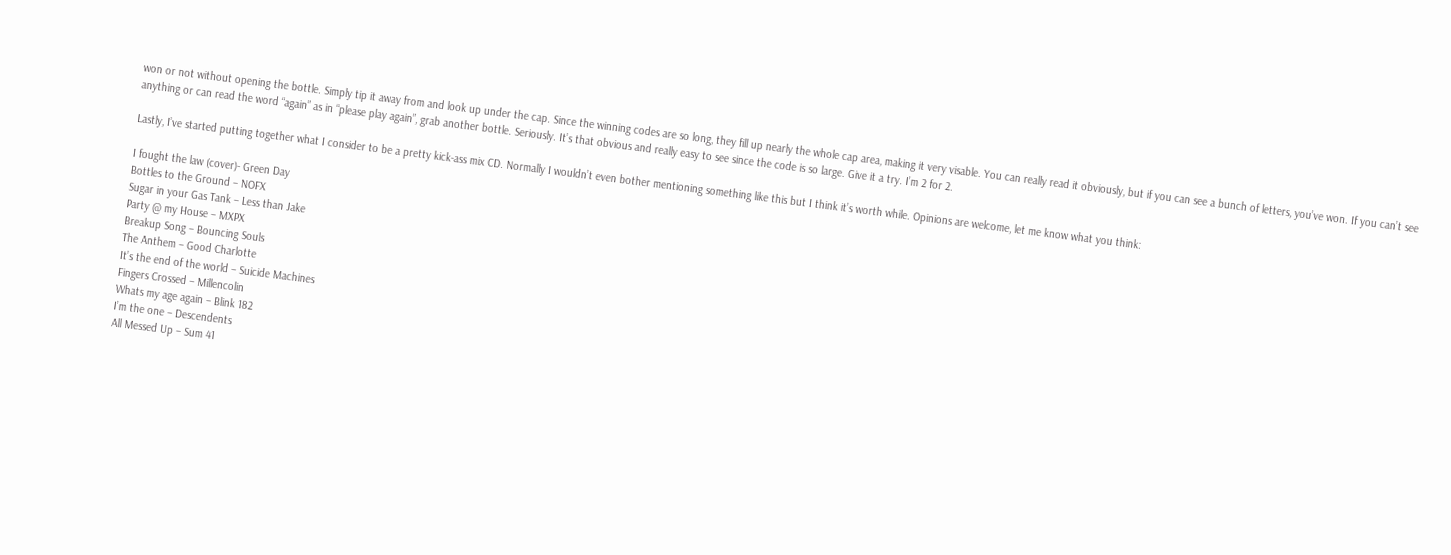won or not without opening the bottle. Simply tip it away from and look up under the cap. Since the winning codes are so long, they fill up nearly the whole cap area, making it very visable. You can really read it obviously, but if you can see a bunch of letters, you’ve won. If you can’t see anything or can read the word “again” as in “please play again”, grab another bottle. Seriously. It’s that obvious and really easy to see since the code is so large. Give it a try. I’m 2 for 2.

Lastly, I’ve started putting together what I consider to be a pretty kick-ass mix CD. Normally I wouldn’t even bother mentioning something like this but I think it’s worth while. Opinions are welcome, let me know what you think:

I fought the law (cover)- Green Day
Bottles to the Ground – NOFX
Sugar in your Gas Tank – Less than Jake
Party @ my House – MXPX
Breakup Song – Bouncing Souls
The Anthem – Good Charlotte
It’s the end of the world – Suicide Machines
Fingers Crossed – Millencolin
Whats my age again – Blink 182
I’m the one – Descendents
All Messed Up – Sum 41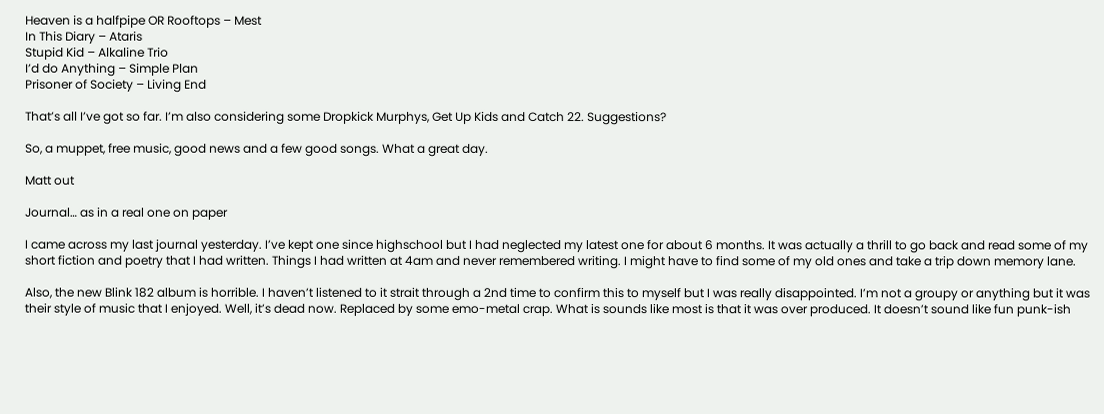Heaven is a halfpipe OR Rooftops – Mest
In This Diary – Ataris
Stupid Kid – Alkaline Trio
I’d do Anything – Simple Plan
Prisoner of Society – Living End

That’s all I’ve got so far. I’m also considering some Dropkick Murphys, Get Up Kids and Catch 22. Suggestions?

So, a muppet, free music, good news and a few good songs. What a great day.

Matt out

Journal… as in a real one on paper

I came across my last journal yesterday. I’ve kept one since highschool but I had neglected my latest one for about 6 months. It was actually a thrill to go back and read some of my short fiction and poetry that I had written. Things I had written at 4am and never remembered writing. I might have to find some of my old ones and take a trip down memory lane.

Also, the new Blink 182 album is horrible. I haven’t listened to it strait through a 2nd time to confirm this to myself but I was really disappointed. I’m not a groupy or anything but it was their style of music that I enjoyed. Well, it’s dead now. Replaced by some emo-metal crap. What is sounds like most is that it was over produced. It doesn’t sound like fun punk-ish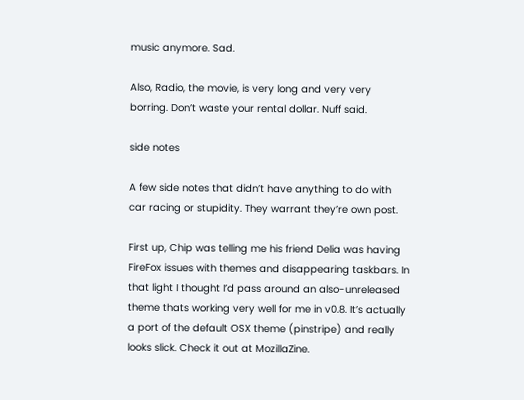music anymore. Sad.

Also, Radio, the movie, is very long and very very borring. Don’t waste your rental dollar. Nuff said.

side notes

A few side notes that didn’t have anything to do with car racing or stupidity. They warrant they’re own post.

First up, Chip was telling me his friend Delia was having FireFox issues with themes and disappearing taskbars. In that light I thought I’d pass around an also-unreleased theme thats working very well for me in v0.8. It’s actually a port of the default OSX theme (pinstripe) and really looks slick. Check it out at MozillaZine.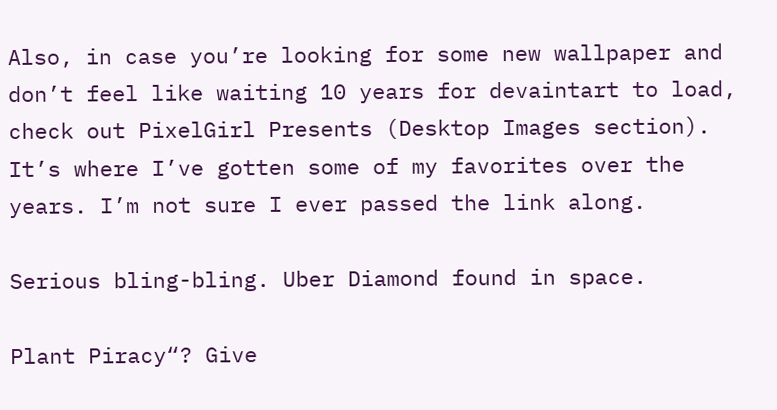Also, in case you’re looking for some new wallpaper and don’t feel like waiting 10 years for devaintart to load, check out PixelGirl Presents (Desktop Images section). It’s where I’ve gotten some of my favorites over the years. I’m not sure I ever passed the link along.

Serious bling-bling. Uber Diamond found in space.

Plant Piracy“? Give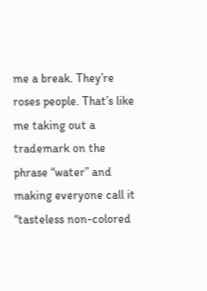me a break. They’re roses people. That’s like me taking out a trademark on the phrase “water” and making everyone call it “tasteless non-colored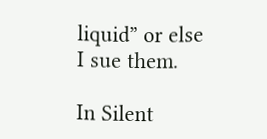liquid” or else I sue them.

In Silent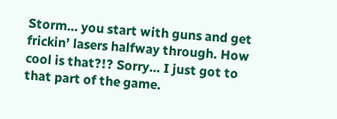Storm… you start with guns and get frickin’ lasers halfway through. How cool is that?!? Sorry… I just got to that part of the game.